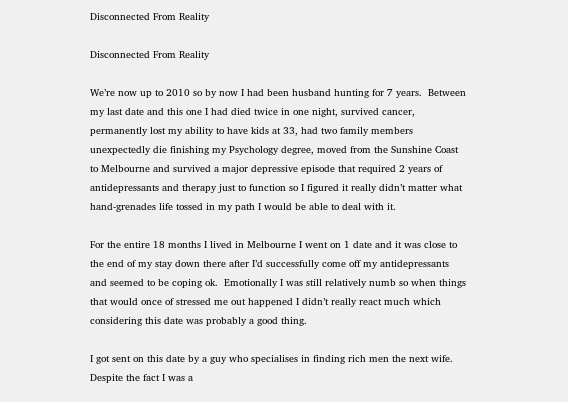Disconnected From Reality

Disconnected From Reality

We’re now up to 2010 so by now I had been husband hunting for 7 years.  Between my last date and this one I had died twice in one night, survived cancer, permanently lost my ability to have kids at 33, had two family members unexpectedly die finishing my Psychology degree, moved from the Sunshine Coast to Melbourne and survived a major depressive episode that required 2 years of antidepressants and therapy just to function so I figured it really didn’t matter what hand-grenades life tossed in my path I would be able to deal with it.

For the entire 18 months I lived in Melbourne I went on 1 date and it was close to the end of my stay down there after I’d successfully come off my antidepressants and seemed to be coping ok.  Emotionally I was still relatively numb so when things that would once of stressed me out happened I didn’t really react much which considering this date was probably a good thing.

I got sent on this date by a guy who specialises in finding rich men the next wife.  Despite the fact I was a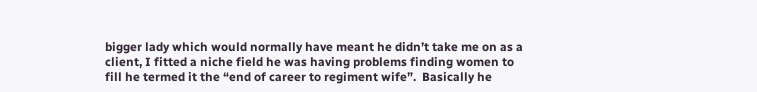bigger lady which would normally have meant he didn’t take me on as a client, I fitted a niche field he was having problems finding women to fill he termed it the “end of career to regiment wife”.  Basically he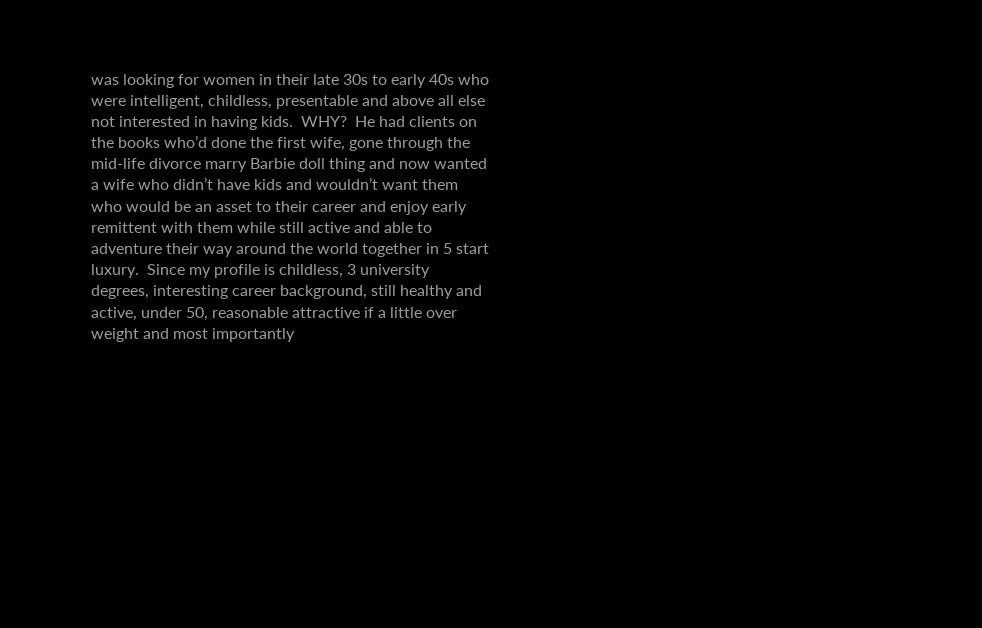was looking for women in their late 30s to early 40s who were intelligent, childless, presentable and above all else not interested in having kids.  WHY?  He had clients on the books who’d done the first wife, gone through the mid-life divorce marry Barbie doll thing and now wanted a wife who didn’t have kids and wouldn’t want them who would be an asset to their career and enjoy early remittent with them while still active and able to adventure their way around the world together in 5 start luxury.  Since my profile is childless, 3 university degrees, interesting career background, still healthy and active, under 50, reasonable attractive if a little over weight and most importantly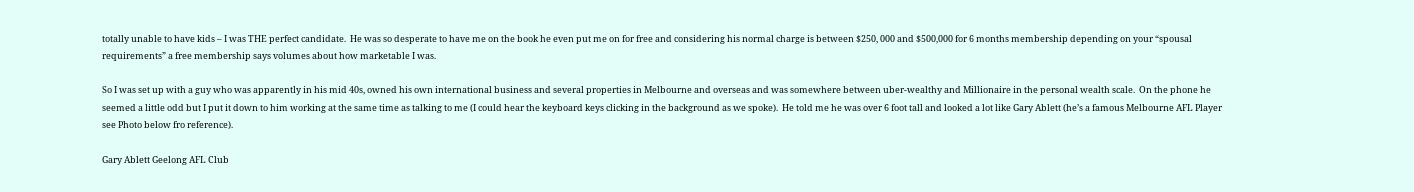totally unable to have kids – I was THE perfect candidate.  He was so desperate to have me on the book he even put me on for free and considering his normal charge is between $250, 000 and $500,000 for 6 months membership depending on your “spousal requirements” a free membership says volumes about how marketable I was.

So I was set up with a guy who was apparently in his mid 40s, owned his own international business and several properties in Melbourne and overseas and was somewhere between uber-wealthy and Millionaire in the personal wealth scale.  On the phone he seemed a little odd but I put it down to him working at the same time as talking to me (I could hear the keyboard keys clicking in the background as we spoke).  He told me he was over 6 foot tall and looked a lot like Gary Ablett (he’s a famous Melbourne AFL Player see Photo below fro reference).

Gary Ablett Geelong AFL Club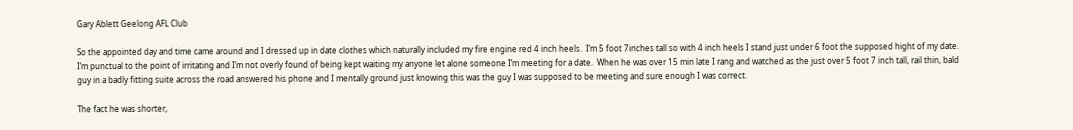Gary Ablett Geelong AFL Club

So the appointed day and time came around and I dressed up in date clothes which naturally included my fire engine red 4 inch heels.  I’m 5 foot 7inches tall so with 4 inch heels I stand just under 6 foot the supposed hight of my date.  I’m punctual to the point of irritating and I’m not overly found of being kept waiting my anyone let alone someone I’m meeting for a date.  When he was over 15 min late I rang and watched as the just over 5 foot 7 inch tall, rail thin, bald guy in a badly fitting suite across the road answered his phone and I mentally ground just knowing this was the guy I was supposed to be meeting and sure enough I was correct.

The fact he was shorter,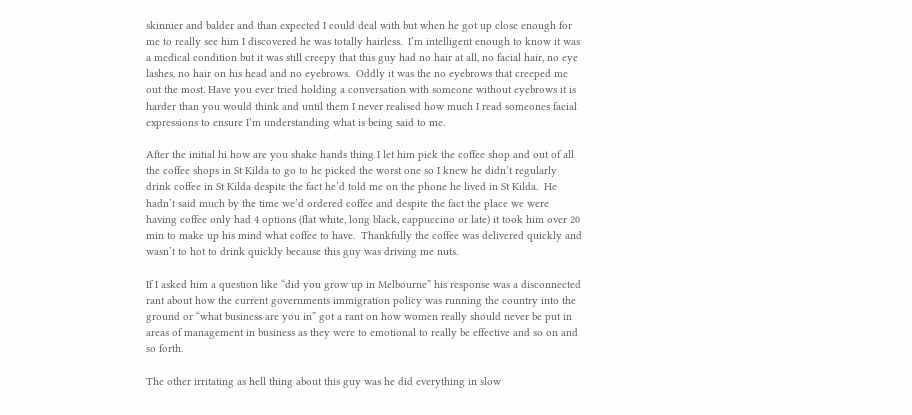skinnier and balder and than expected I could deal with but when he got up close enough for me to really see him I discovered he was totally hairless.  I’m intelligent enough to know it was a medical condition but it was still creepy that this guy had no hair at all, no facial hair, no eye lashes, no hair on his head and no eyebrows.  Oddly it was the no eyebrows that creeped me out the most. Have you ever tried holding a conversation with someone without eyebrows it is harder than you would think and until them I never realised how much I read someones facial expressions to ensure I’m understanding what is being said to me.

After the initial hi how are you shake hands thing I let him pick the coffee shop and out of all the coffee shops in St Kilda to go to he picked the worst one so I knew he didn’t regularly drink coffee in St Kilda despite the fact he’d told me on the phone he lived in St Kilda.  He hadn’t said much by the time we’d ordered coffee and despite the fact the place we were having coffee only had 4 options (flat white, long black, cappuccino or late) it took him over 20 min to make up his mind what coffee to have.  Thankfully the coffee was delivered quickly and wasn’t to hot to drink quickly because this guy was driving me nuts.

If I asked him a question like “did you grow up in Melbourne” his response was a disconnected rant about how the current governments immigration policy was running the country into the ground or “what business are you in” got a rant on how women really should never be put in areas of management in business as they were to emotional to really be effective and so on and so forth.

The other irritating as hell thing about this guy was he did everything in slow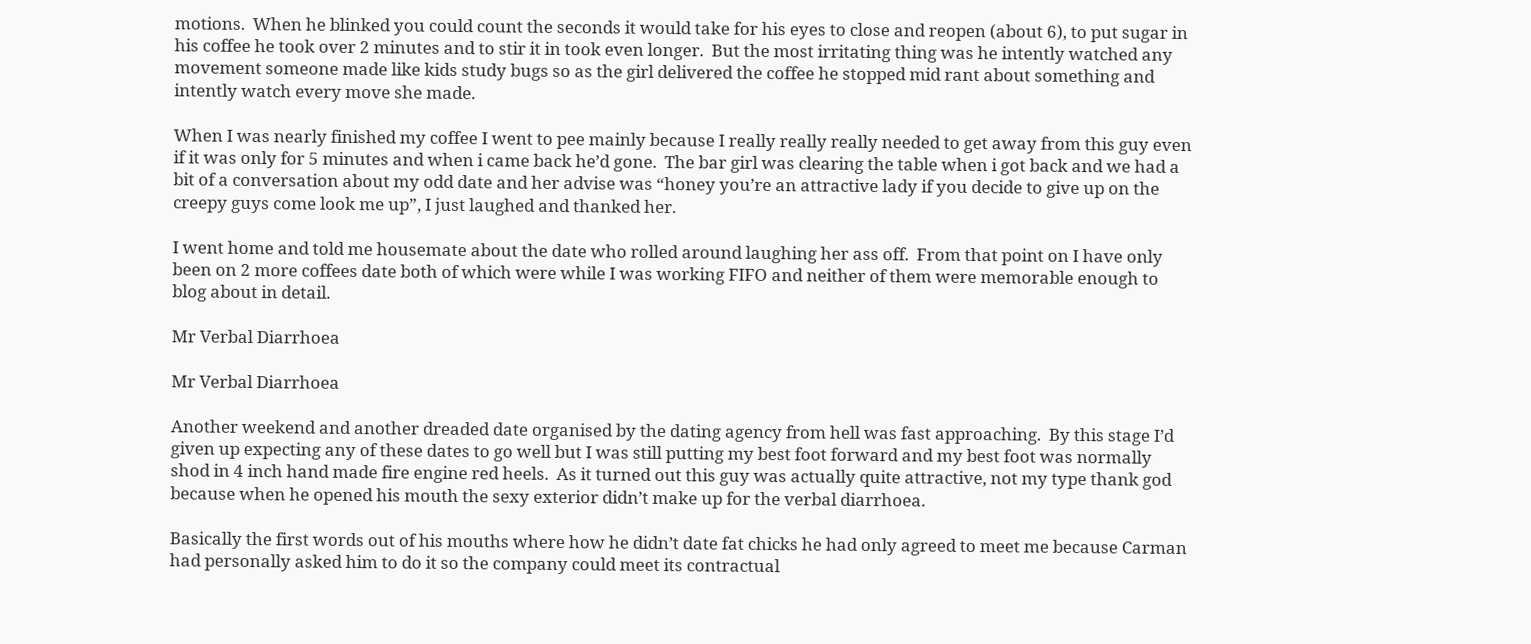motions.  When he blinked you could count the seconds it would take for his eyes to close and reopen (about 6), to put sugar in his coffee he took over 2 minutes and to stir it in took even longer.  But the most irritating thing was he intently watched any movement someone made like kids study bugs so as the girl delivered the coffee he stopped mid rant about something and intently watch every move she made.

When I was nearly finished my coffee I went to pee mainly because I really really really needed to get away from this guy even if it was only for 5 minutes and when i came back he’d gone.  The bar girl was clearing the table when i got back and we had a bit of a conversation about my odd date and her advise was “honey you’re an attractive lady if you decide to give up on the creepy guys come look me up”, I just laughed and thanked her.

I went home and told me housemate about the date who rolled around laughing her ass off.  From that point on I have only been on 2 more coffees date both of which were while I was working FIFO and neither of them were memorable enough to blog about in detail.

Mr Verbal Diarrhoea

Mr Verbal Diarrhoea

Another weekend and another dreaded date organised by the dating agency from hell was fast approaching.  By this stage I’d given up expecting any of these dates to go well but I was still putting my best foot forward and my best foot was normally shod in 4 inch hand made fire engine red heels.  As it turned out this guy was actually quite attractive, not my type thank god because when he opened his mouth the sexy exterior didn’t make up for the verbal diarrhoea.

Basically the first words out of his mouths where how he didn’t date fat chicks he had only agreed to meet me because Carman had personally asked him to do it so the company could meet its contractual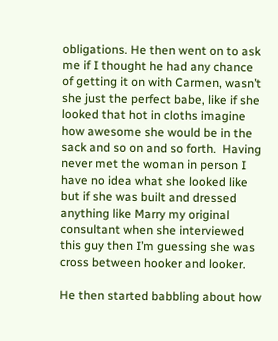obligations. He then went on to ask me if I thought he had any chance of getting it on with Carmen, wasn’t she just the perfect babe, like if she looked that hot in cloths imagine how awesome she would be in the sack and so on and so forth.  Having never met the woman in person I have no idea what she looked like but if she was built and dressed anything like Marry my original consultant when she interviewed this guy then I’m guessing she was cross between hooker and looker.

He then started babbling about how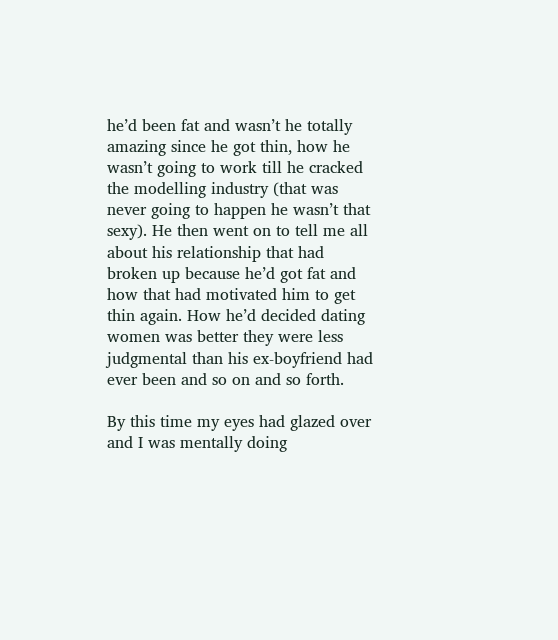he’d been fat and wasn’t he totally amazing since he got thin, how he wasn’t going to work till he cracked the modelling industry (that was never going to happen he wasn’t that sexy). He then went on to tell me all about his relationship that had broken up because he’d got fat and how that had motivated him to get thin again. How he’d decided dating women was better they were less judgmental than his ex-boyfriend had ever been and so on and so forth.

By this time my eyes had glazed over and I was mentally doing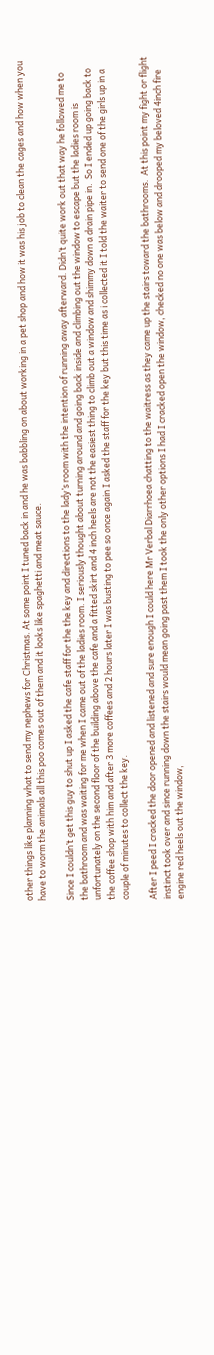other things like planning what to send my nephews for Christmas. At some point I tuned back in and he was babbling on about working in a pet shop and how it was his job to clean the cages and how when you have to worm the animals all this poo comes out of them and it looks like spaghetti and meat sauce.

Since I couldn’t get this guy to shut up I asked the cafe staff for the the key and directions to the lady’s room with the intention of running away afterward. Didn’t quite work out that way he followed me to the bathroom and was waiting for me when I came out of the ladies room. I seriously thought about turning around and going back inside and climbing out the window to escape but the ladies room is unfortunately on the second floor of the building above the cafe and a fitted skirt and 4 inch heels are not the easiest thing to climb out a window and shimmy down a drain pipe in.  So I ended up going back to the coffee shop with him and after 3 more coffees and 2 hours later I was busting to pee so once again I asked the staff for the key but this time as i collected it I told the waiter to send one of the girls up in a couple of minutes to collect the key.

After I peed I cracked the door opened and listened and sure enough I could here Mr Verbal Diarrhoea chatting to the waitress as they came up the stairs toward the bathrooms.  At this point my fight or flight instinct took over and since running down the stairs would mean going past them I took the only other options I had I cracked open the window, checked no one was below and drooped my beloved 4inch fire engine red heels out the window,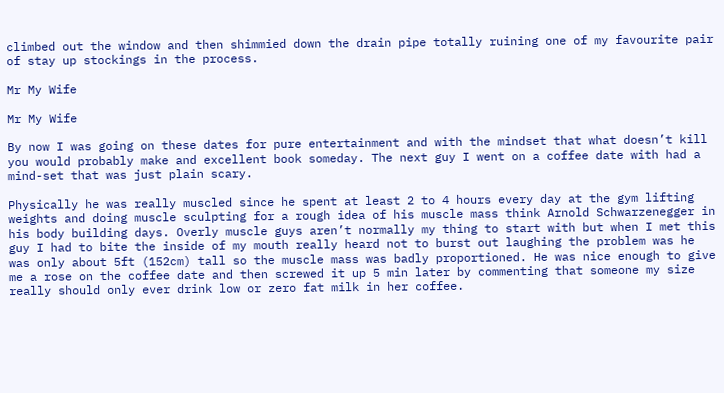climbed out the window and then shimmied down the drain pipe totally ruining one of my favourite pair of stay up stockings in the process.

Mr My Wife

Mr My Wife

By now I was going on these dates for pure entertainment and with the mindset that what doesn’t kill you would probably make and excellent book someday. The next guy I went on a coffee date with had a mind-set that was just plain scary.

Physically he was really muscled since he spent at least 2 to 4 hours every day at the gym lifting weights and doing muscle sculpting for a rough idea of his muscle mass think Arnold Schwarzenegger in his body building days. Overly muscle guys aren’t normally my thing to start with but when I met this guy I had to bite the inside of my mouth really heard not to burst out laughing the problem was he was only about 5ft (152cm) tall so the muscle mass was badly proportioned. He was nice enough to give me a rose on the coffee date and then screwed it up 5 min later by commenting that someone my size really should only ever drink low or zero fat milk in her coffee.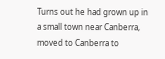Turns out he had grown up in a small town near Canberra, moved to Canberra to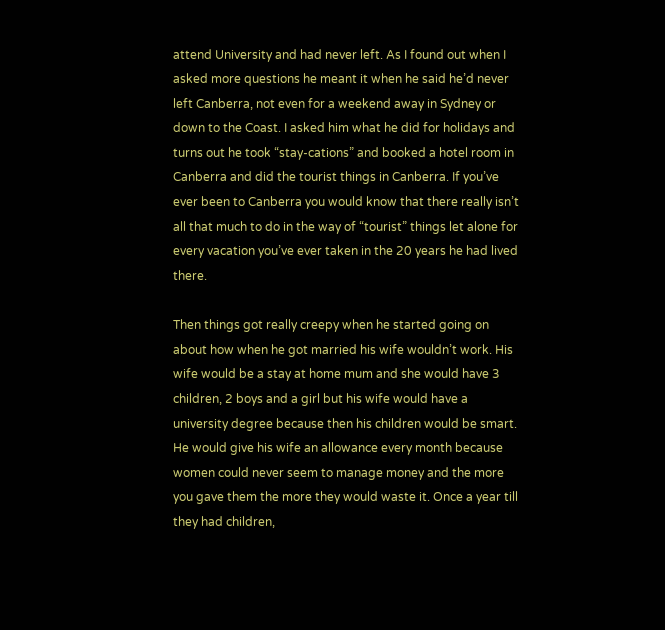attend University and had never left. As I found out when I asked more questions he meant it when he said he’d never left Canberra, not even for a weekend away in Sydney or down to the Coast. I asked him what he did for holidays and turns out he took “stay-cations” and booked a hotel room in Canberra and did the tourist things in Canberra. If you’ve ever been to Canberra you would know that there really isn’t all that much to do in the way of “tourist” things let alone for every vacation you’ve ever taken in the 20 years he had lived there.

Then things got really creepy when he started going on about how when he got married his wife wouldn’t work. His wife would be a stay at home mum and she would have 3 children, 2 boys and a girl but his wife would have a university degree because then his children would be smart. He would give his wife an allowance every month because women could never seem to manage money and the more you gave them the more they would waste it. Once a year till they had children,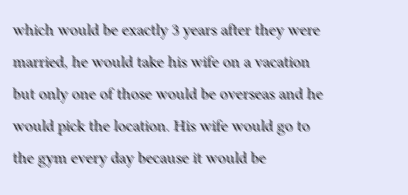which would be exactly 3 years after they were married, he would take his wife on a vacation but only one of those would be overseas and he would pick the location. His wife would go to the gym every day because it would be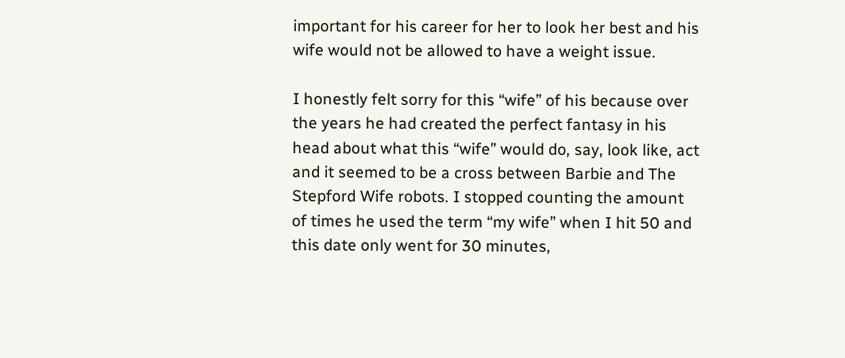important for his career for her to look her best and his wife would not be allowed to have a weight issue.

I honestly felt sorry for this “wife” of his because over the years he had created the perfect fantasy in his head about what this “wife” would do, say, look like, act and it seemed to be a cross between Barbie and The Stepford Wife robots. I stopped counting the amount of times he used the term “my wife” when I hit 50 and this date only went for 30 minutes,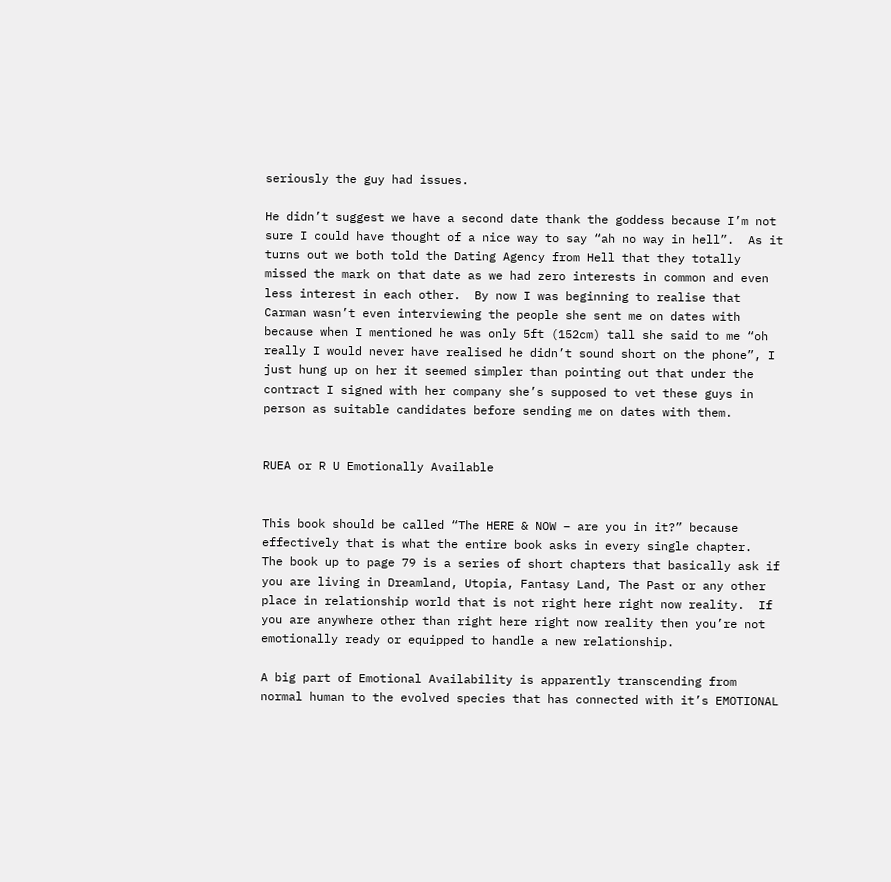seriously the guy had issues.

He didn’t suggest we have a second date thank the goddess because I’m not sure I could have thought of a nice way to say “ah no way in hell”.  As it turns out we both told the Dating Agency from Hell that they totally missed the mark on that date as we had zero interests in common and even less interest in each other.  By now I was beginning to realise that Carman wasn’t even interviewing the people she sent me on dates with because when I mentioned he was only 5ft (152cm) tall she said to me “oh really I would never have realised he didn’t sound short on the phone”, I just hung up on her it seemed simpler than pointing out that under the contract I signed with her company she’s supposed to vet these guys in person as suitable candidates before sending me on dates with them.


RUEA or R U Emotionally Available


This book should be called “The HERE & NOW – are you in it?” because effectively that is what the entire book asks in every single chapter.  The book up to page 79 is a series of short chapters that basically ask if you are living in Dreamland, Utopia, Fantasy Land, The Past or any other place in relationship world that is not right here right now reality.  If you are anywhere other than right here right now reality then you’re not emotionally ready or equipped to handle a new relationship.

A big part of Emotional Availability is apparently transcending from normal human to the evolved species that has connected with it’s EMOTIONAL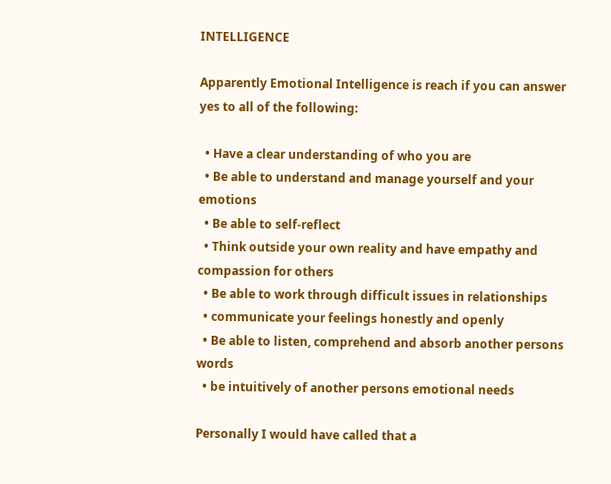INTELLIGENCE

Apparently Emotional Intelligence is reach if you can answer yes to all of the following:

  • Have a clear understanding of who you are
  • Be able to understand and manage yourself and your emotions
  • Be able to self-reflect
  • Think outside your own reality and have empathy and compassion for others
  • Be able to work through difficult issues in relationships
  • communicate your feelings honestly and openly
  • Be able to listen, comprehend and absorb another persons words
  • be intuitively of another persons emotional needs

Personally I would have called that a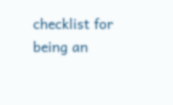checklist for being an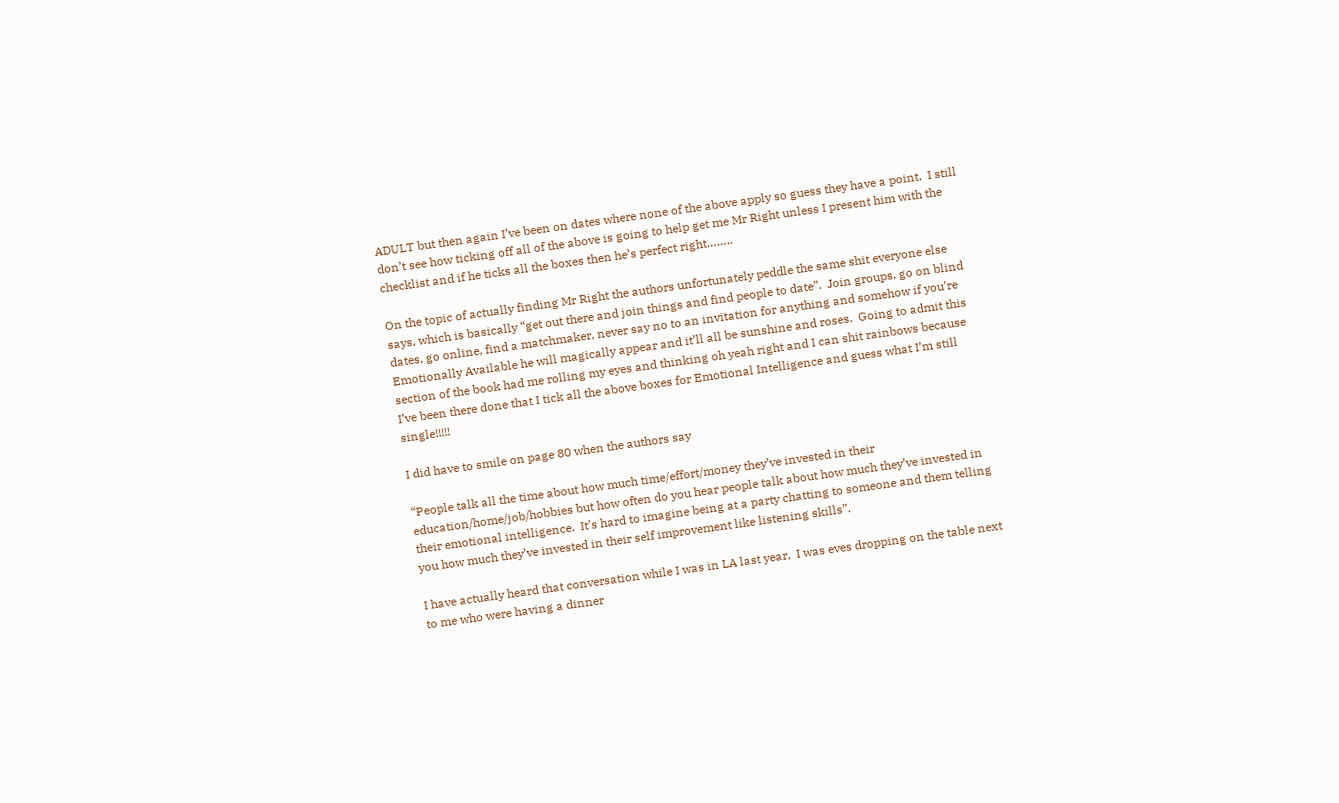ADULT but then again I’ve been on dates where none of the above apply so guess they have a point.  I still don’t see how ticking off all of the above is going to help get me Mr Right unless I present him with the checklist and if he ticks all the boxes then he’s perfect right……..

On the topic of actually finding Mr Right the authors unfortunately peddle the same shit everyone else says, which is basically “get out there and join things and find people to date”.  Join groups, go on blind dates, go online, find a matchmaker, never say no to an invitation for anything and somehow if you’re Emotionally Available he will magically appear and it’ll all be sunshine and roses.  Going to admit this section of the book had me rolling my eyes and thinking oh yeah right and I can shit rainbows because I’ve been there done that I tick all the above boxes for Emotional Intelligence and guess what I’m still single!!!!!

I did have to smile on page 80 when the authors say

“People talk all the time about how much time/effort/money they’ve invested in their education/home/job/hobbies but how often do you hear people talk about how much they’ve invested in their emotional intelligence.  It’s hard to imagine being at a party chatting to someone and them telling you how much they’ve invested in their self improvement like listening skills”.

I have actually heard that conversation while I was in LA last year,  I was eves dropping on the table next to me who were having a dinner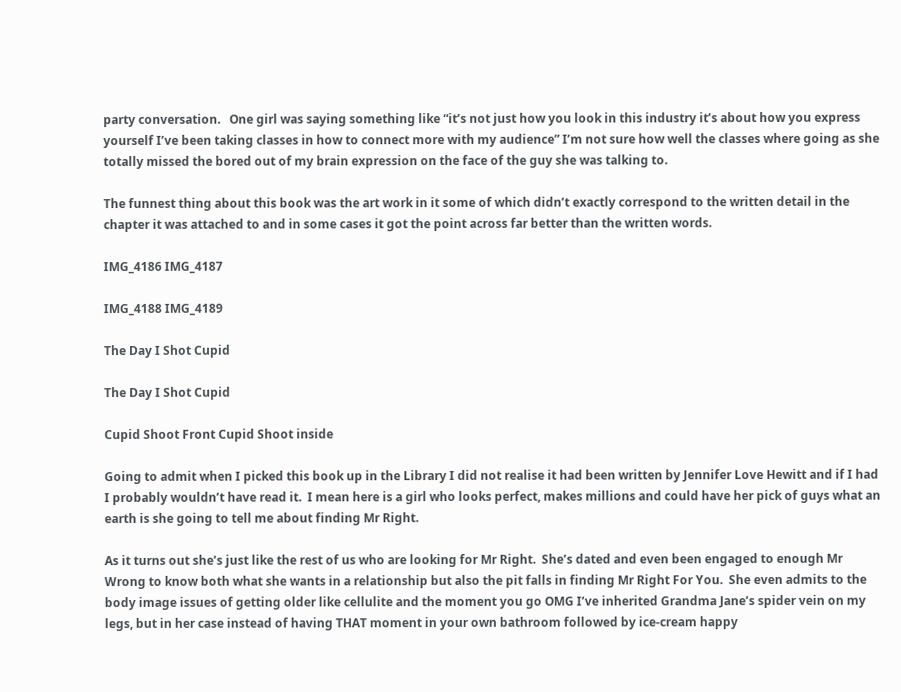party conversation.   One girl was saying something like “it’s not just how you look in this industry it’s about how you express yourself I’ve been taking classes in how to connect more with my audience” I’m not sure how well the classes where going as she totally missed the bored out of my brain expression on the face of the guy she was talking to.

The funnest thing about this book was the art work in it some of which didn’t exactly correspond to the written detail in the chapter it was attached to and in some cases it got the point across far better than the written words.

IMG_4186 IMG_4187

IMG_4188 IMG_4189

The Day I Shot Cupid

The Day I Shot Cupid

Cupid Shoot Front Cupid Shoot inside

Going to admit when I picked this book up in the Library I did not realise it had been written by Jennifer Love Hewitt and if I had I probably wouldn’t have read it.  I mean here is a girl who looks perfect, makes millions and could have her pick of guys what an earth is she going to tell me about finding Mr Right.

As it turns out she’s just like the rest of us who are looking for Mr Right.  She’s dated and even been engaged to enough Mr Wrong to know both what she wants in a relationship but also the pit falls in finding Mr Right For You.  She even admits to the body image issues of getting older like cellulite and the moment you go OMG I’ve inherited Grandma Jane’s spider vein on my legs, but in her case instead of having THAT moment in your own bathroom followed by ice-cream happy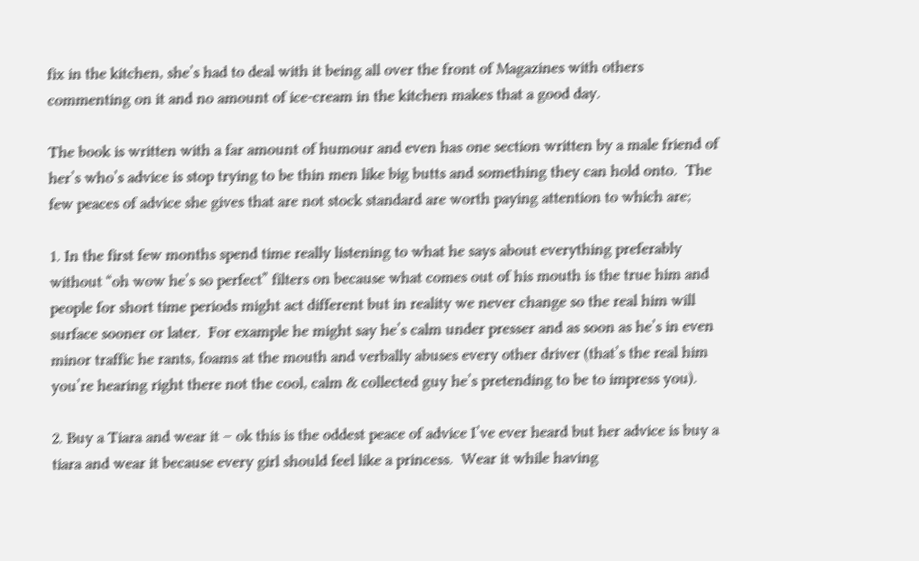fix in the kitchen, she’s had to deal with it being all over the front of Magazines with others commenting on it and no amount of ice-cream in the kitchen makes that a good day.

The book is written with a far amount of humour and even has one section written by a male friend of her’s who’s advice is stop trying to be thin men like big butts and something they can hold onto.  The few peaces of advice she gives that are not stock standard are worth paying attention to which are;

1. In the first few months spend time really listening to what he says about everything preferably without “oh wow he’s so perfect” filters on because what comes out of his mouth is the true him and people for short time periods might act different but in reality we never change so the real him will surface sooner or later.  For example he might say he’s calm under presser and as soon as he’s in even minor traffic he rants, foams at the mouth and verbally abuses every other driver (that’s the real him you’re hearing right there not the cool, calm & collected guy he’s pretending to be to impress you).

2. Buy a Tiara and wear it – ok this is the oddest peace of advice I’ve ever heard but her advice is buy a tiara and wear it because every girl should feel like a princess.  Wear it while having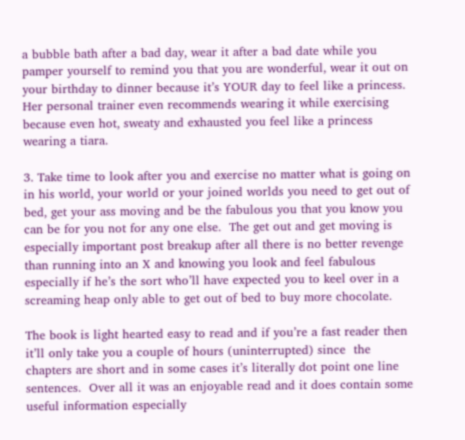a bubble bath after a bad day, wear it after a bad date while you pamper yourself to remind you that you are wonderful, wear it out on your birthday to dinner because it’s YOUR day to feel like a princess.  Her personal trainer even recommends wearing it while exercising because even hot, sweaty and exhausted you feel like a princess wearing a tiara.

3. Take time to look after you and exercise no matter what is going on in his world, your world or your joined worlds you need to get out of bed, get your ass moving and be the fabulous you that you know you can be for you not for any one else.  The get out and get moving is especially important post breakup after all there is no better revenge than running into an X and knowing you look and feel fabulous especially if he’s the sort who’ll have expected you to keel over in a screaming heap only able to get out of bed to buy more chocolate.

The book is light hearted easy to read and if you’re a fast reader then it’ll only take you a couple of hours (uninterrupted) since  the chapters are short and in some cases it’s literally dot point one line sentences.  Over all it was an enjoyable read and it does contain some useful information especially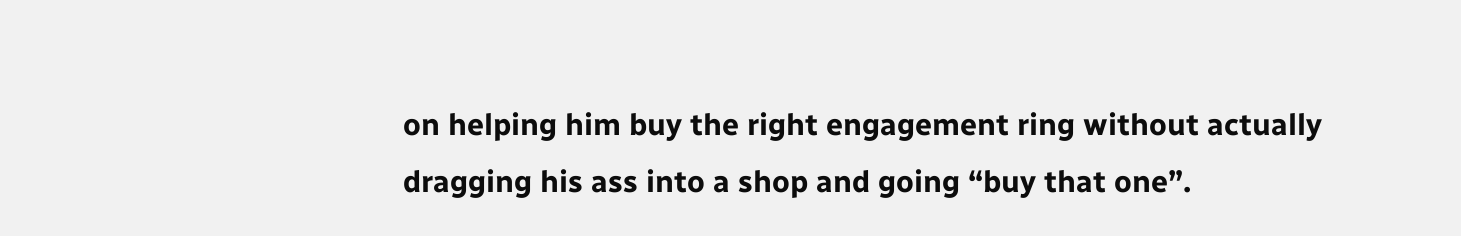on helping him buy the right engagement ring without actually dragging his ass into a shop and going “buy that one”.